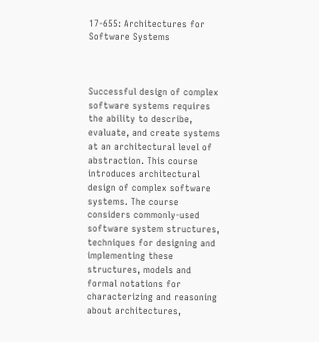17-655: Architectures for Software Systems



Successful design of complex software systems requires the ability to describe, evaluate, and create systems at an architectural level of abstraction. This course introduces architectural design of complex software systems. The course considers commonly-used software system structures, techniques for designing and implementing these structures, models and formal notations for characterizing and reasoning about architectures,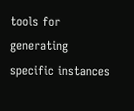tools for generating specific instances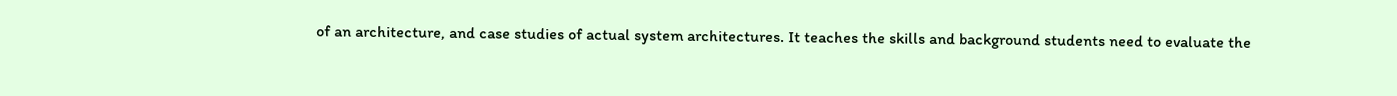of an architecture, and case studies of actual system architectures. It teaches the skills and background students need to evaluate the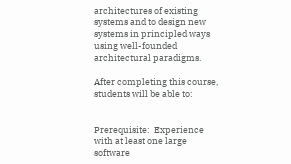architectures of existing systems and to design new systems in principled ways using well-founded architectural paradigms.

After completing this course, students will be able to:


Prerequisite:  Experience with at least one large software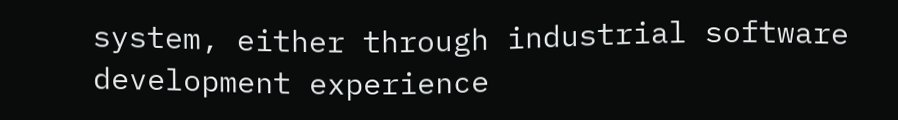system, either through industrial software development experience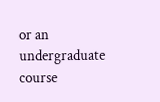or an undergraduate course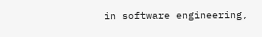in software engineering,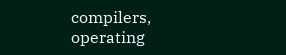compilers, operating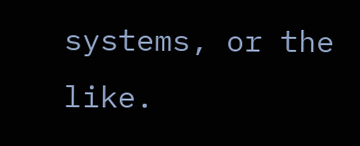systems, or the like.